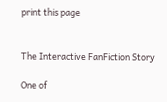print this page


The Interactive FanFiction Story

One of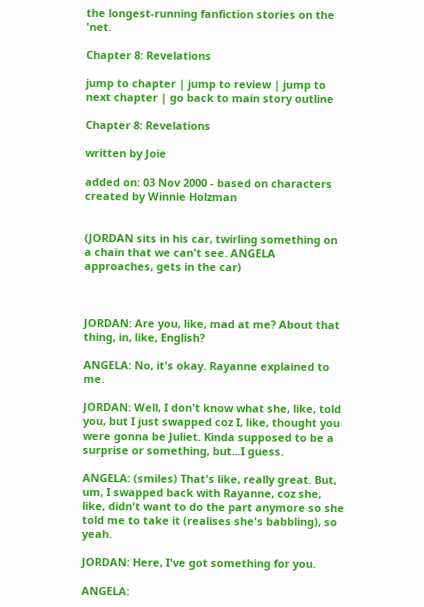the longest-running fanfiction stories on the 'net.

Chapter 8: Revelations

jump to chapter | jump to review | jump to next chapter | go back to main story outline

Chapter 8: Revelations

written by Joie

added on: 03 Nov 2000 - based on characters created by Winnie Holzman


(JORDAN sits in his car, twirling something on a chain that we can't see. ANGELA approaches, gets in the car)



JORDAN: Are you, like, mad at me? About that thing, in, like, English?

ANGELA: No, it's okay. Rayanne explained to me.

JORDAN: Well, I don't know what she, like, told you, but I just swapped coz I, like, thought you were gonna be Juliet. Kinda supposed to be a surprise or something, but...I guess.

ANGELA: (smiles) That's like, really great. But, um, I swapped back with Rayanne, coz she, like, didn't want to do the part anymore so she told me to take it (realises she's babbling), so yeah.

JORDAN: Here, I've got something for you.

ANGELA: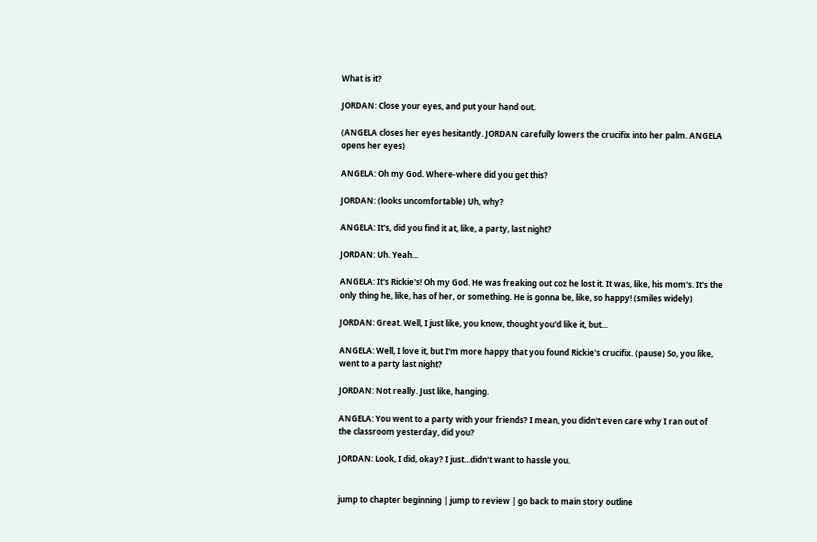What is it?

JORDAN: Close your eyes, and put your hand out.

(ANGELA closes her eyes hesitantly. JORDAN carefully lowers the crucifix into her palm. ANGELA opens her eyes)

ANGELA: Oh my God. Where-where did you get this?

JORDAN: (looks uncomfortable) Uh, why?

ANGELA: It's, did you find it at, like, a party, last night?

JORDAN: Uh. Yeah...

ANGELA: It's Rickie's! Oh my God. He was freaking out coz he lost it. It was, like, his mom's. It's the only thing he, like, has of her, or something. He is gonna be, like, so happy! (smiles widely)

JORDAN: Great. Well, I just like, you know, thought you'd like it, but...

ANGELA: Well, I love it, but I'm more happy that you found Rickie's crucifix. (pause) So, you like, went to a party last night?

JORDAN: Not really. Just like, hanging.

ANGELA: You went to a party with your friends? I mean, you didn't even care why I ran out of the classroom yesterday, did you?

JORDAN: Look, I did, okay? I just...didn't want to hassle you.


jump to chapter beginning | jump to review | go back to main story outline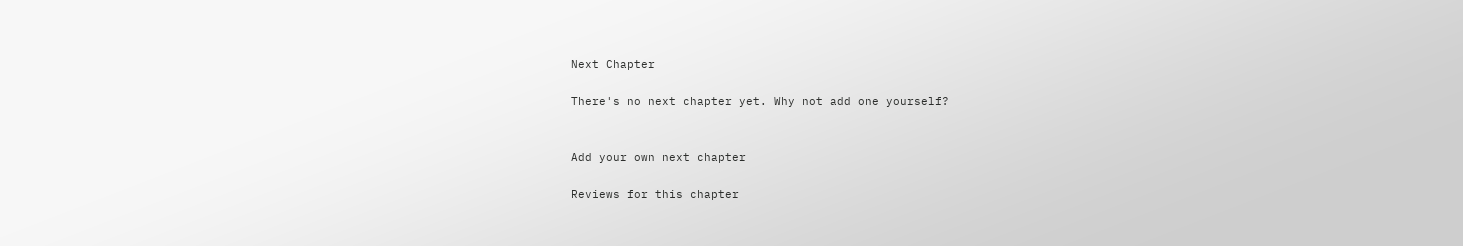Next Chapter

There's no next chapter yet. Why not add one yourself?


Add your own next chapter

Reviews for this chapter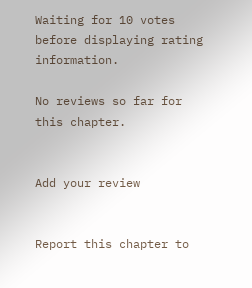Waiting for 10 votes before displaying rating information.

No reviews so far for this chapter.


Add your review


Report this chapter to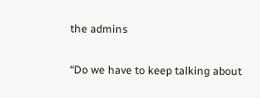the admins

“Do we have to keep talking about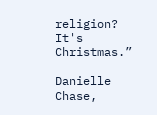religion? It's Christmas.”

Danielle Chase,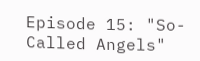Episode 15: "So-Called Angels"